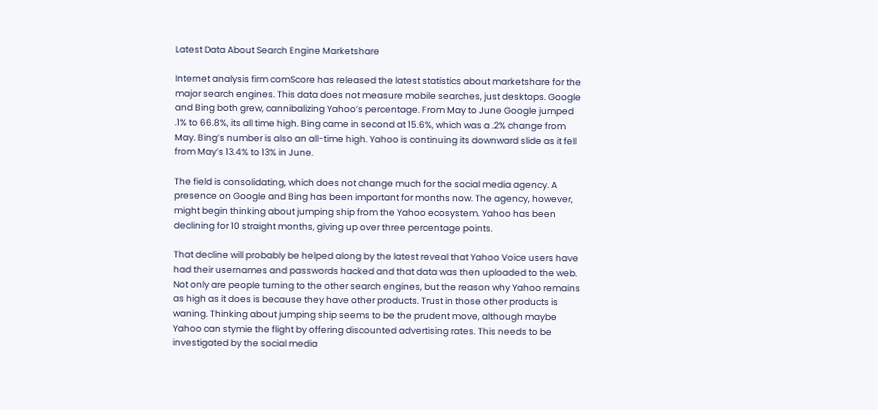Latest Data About Search Engine Marketshare

Internet analysis firm comScore has released the latest statistics about marketshare for the major search engines. This data does not measure mobile searches, just desktops. Google and Bing both grew, cannibalizing Yahoo’s percentage. From May to June Google jumped .1% to 66.8%, its all time high. Bing came in second at 15.6%, which was a .2% change from May. Bing’s number is also an all-time high. Yahoo is continuing its downward slide as it fell from May’s 13.4% to 13% in June.

The field is consolidating, which does not change much for the social media agency. A presence on Google and Bing has been important for months now. The agency, however, might begin thinking about jumping ship from the Yahoo ecosystem. Yahoo has been declining for 10 straight months, giving up over three percentage points.

That decline will probably be helped along by the latest reveal that Yahoo Voice users have had their usernames and passwords hacked and that data was then uploaded to the web. Not only are people turning to the other search engines, but the reason why Yahoo remains as high as it does is because they have other products. Trust in those other products is waning. Thinking about jumping ship seems to be the prudent move, although maybe Yahoo can stymie the flight by offering discounted advertising rates. This needs to be investigated by the social media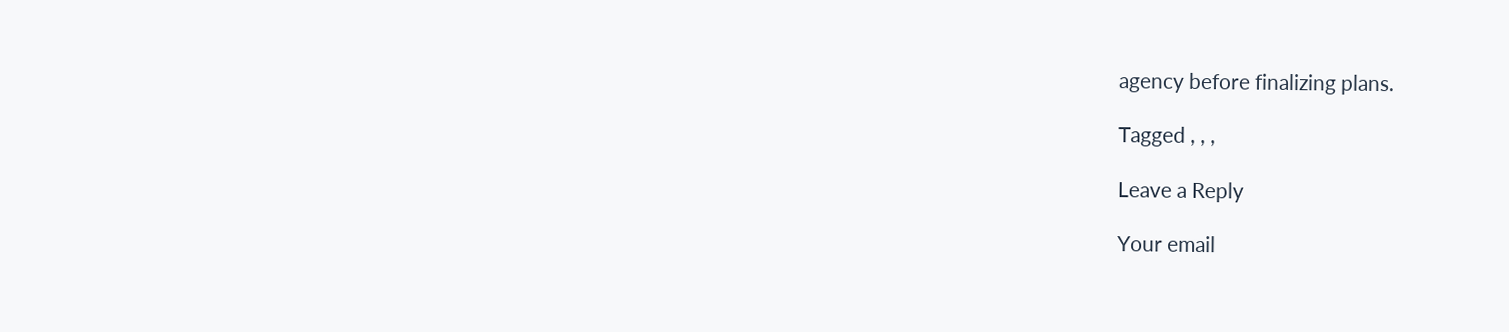agency before finalizing plans.

Tagged , , ,

Leave a Reply

Your email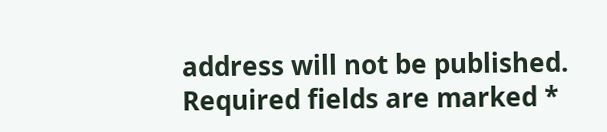address will not be published. Required fields are marked *